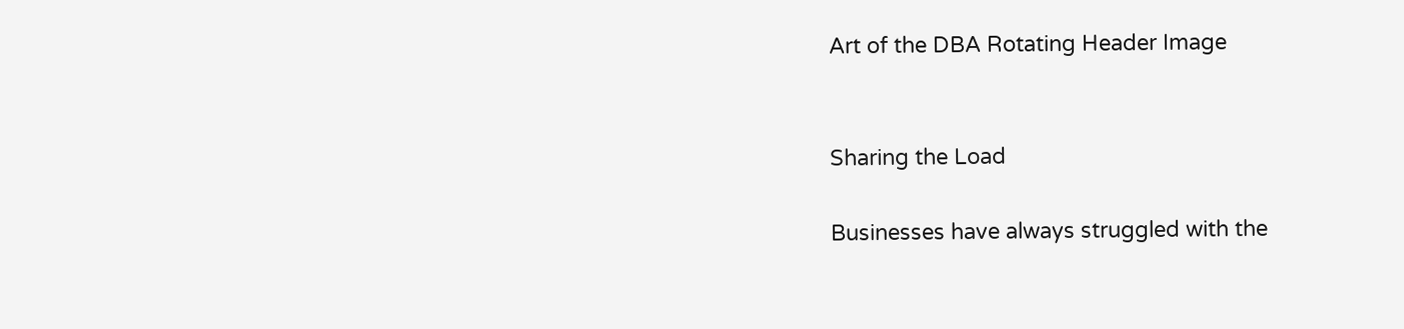Art of the DBA Rotating Header Image


Sharing the Load

Businesses have always struggled with the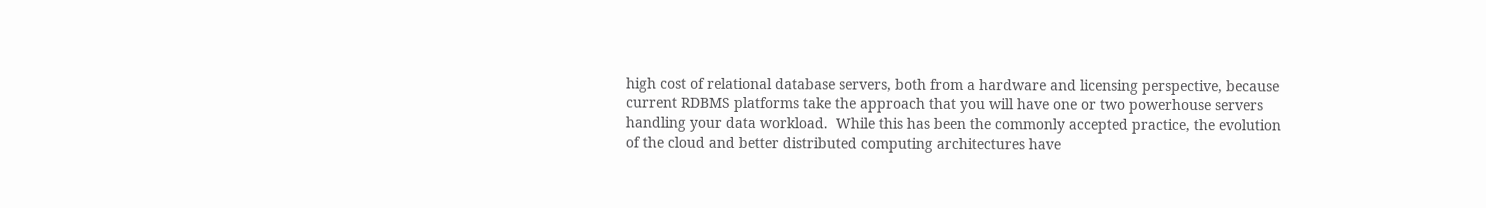high cost of relational database servers, both from a hardware and licensing perspective, because current RDBMS platforms take the approach that you will have one or two powerhouse servers handling your data workload.  While this has been the commonly accepted practice, the evolution of the cloud and better distributed computing architectures have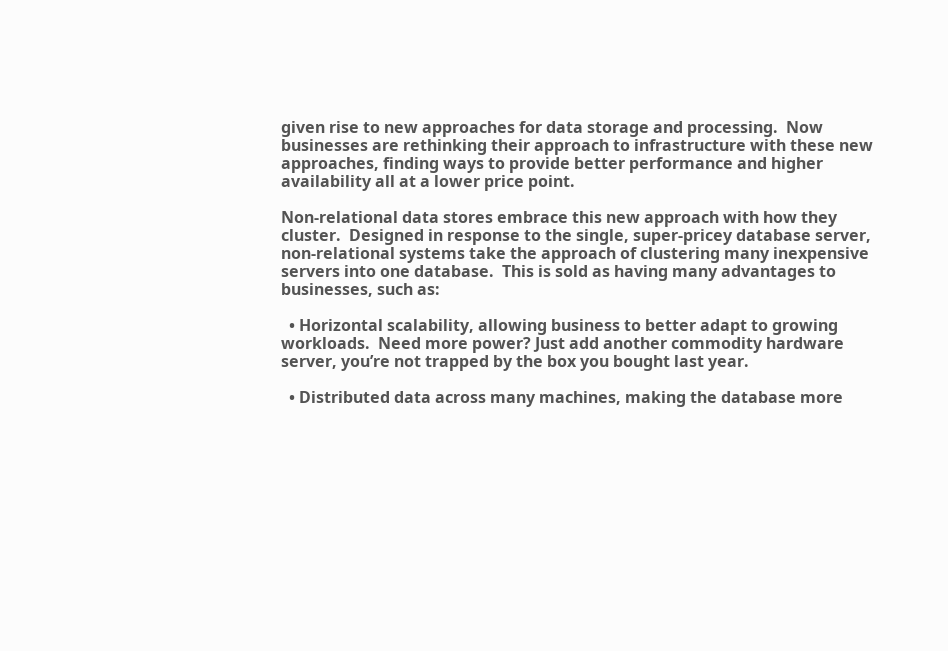given rise to new approaches for data storage and processing.  Now businesses are rethinking their approach to infrastructure with these new approaches, finding ways to provide better performance and higher availability all at a lower price point.

Non-relational data stores embrace this new approach with how they cluster.  Designed in response to the single, super-pricey database server, non-relational systems take the approach of clustering many inexpensive servers into one database.  This is sold as having many advantages to businesses, such as:

  • Horizontal scalability, allowing business to better adapt to growing workloads.  Need more power? Just add another commodity hardware server, you’re not trapped by the box you bought last year.

  • Distributed data across many machines, making the database more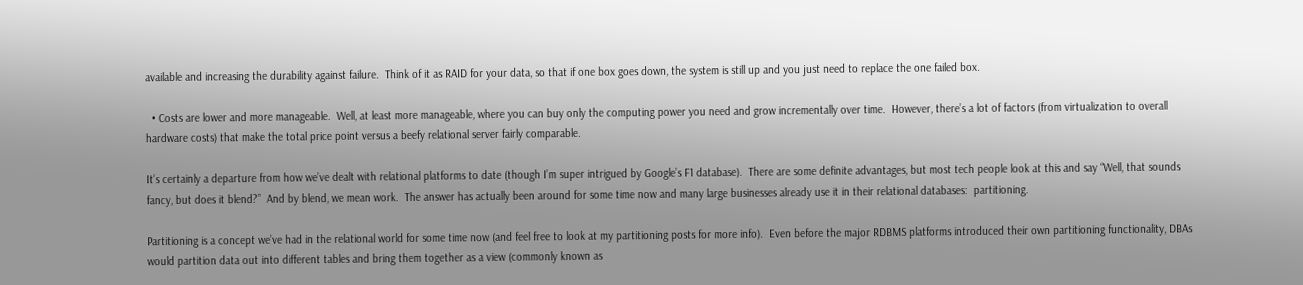available and increasing the durability against failure.  Think of it as RAID for your data, so that if one box goes down, the system is still up and you just need to replace the one failed box.

  • Costs are lower and more manageable.  Well, at least more manageable, where you can buy only the computing power you need and grow incrementally over time.  However, there’s a lot of factors (from virtualization to overall hardware costs) that make the total price point versus a beefy relational server fairly comparable.

It’s certainly a departure from how we’ve dealt with relational platforms to date (though I’m super intrigued by Google’s F1 database).  There are some definite advantages, but most tech people look at this and say “Well, that sounds fancy, but does it blend?”  And by blend, we mean work.  The answer has actually been around for some time now and many large businesses already use it in their relational databases:  partitioning.

Partitioning is a concept we’ve had in the relational world for some time now (and feel free to look at my partitioning posts for more info).  Even before the major RDBMS platforms introduced their own partitioning functionality, DBAs would partition data out into different tables and bring them together as a view (commonly known as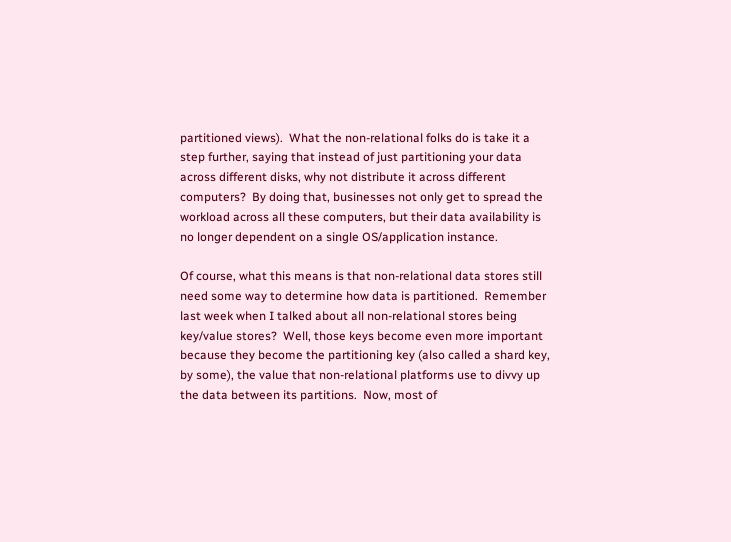partitioned views).  What the non-relational folks do is take it a step further, saying that instead of just partitioning your data across different disks, why not distribute it across different computers?  By doing that, businesses not only get to spread the workload across all these computers, but their data availability is no longer dependent on a single OS/application instance.

Of course, what this means is that non-relational data stores still need some way to determine how data is partitioned.  Remember last week when I talked about all non-relational stores being key/value stores?  Well, those keys become even more important because they become the partitioning key (also called a shard key, by some), the value that non-relational platforms use to divvy up the data between its partitions.  Now, most of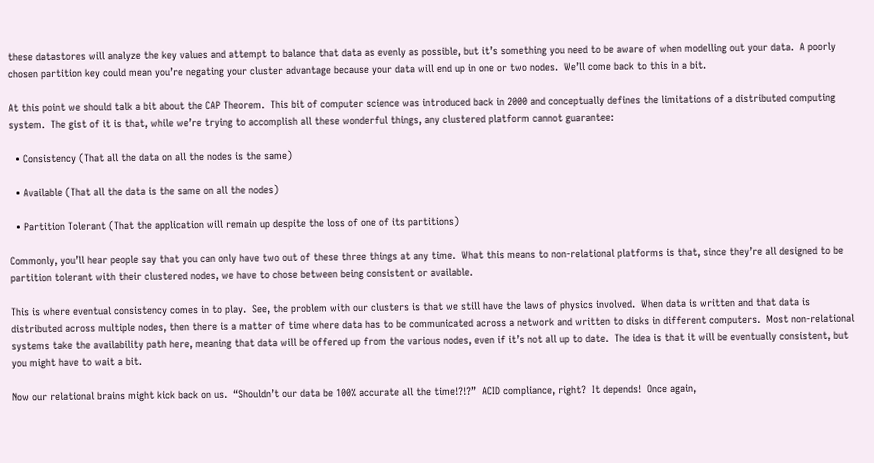these datastores will analyze the key values and attempt to balance that data as evenly as possible, but it’s something you need to be aware of when modelling out your data.  A poorly chosen partition key could mean you’re negating your cluster advantage because your data will end up in one or two nodes.  We’ll come back to this in a bit.

At this point we should talk a bit about the CAP Theorem.  This bit of computer science was introduced back in 2000 and conceptually defines the limitations of a distributed computing system.  The gist of it is that, while we’re trying to accomplish all these wonderful things, any clustered platform cannot guarantee:

  • Consistency (That all the data on all the nodes is the same)

  • Available (That all the data is the same on all the nodes)

  • Partition Tolerant (That the application will remain up despite the loss of one of its partitions)

Commonly, you’ll hear people say that you can only have two out of these three things at any time.  What this means to non-relational platforms is that, since they’re all designed to be partition tolerant with their clustered nodes, we have to chose between being consistent or available.

This is where eventual consistency comes in to play.  See, the problem with our clusters is that we still have the laws of physics involved.  When data is written and that data is distributed across multiple nodes, then there is a matter of time where data has to be communicated across a network and written to disks in different computers.  Most non-relational systems take the availability path here, meaning that data will be offered up from the various nodes, even if it’s not all up to date.  The idea is that it will be eventually consistent, but you might have to wait a bit.

Now our relational brains might kick back on us.  “Shouldn’t our data be 100% accurate all the time!?!?”  ACID compliance, right?  It depends!  Once again,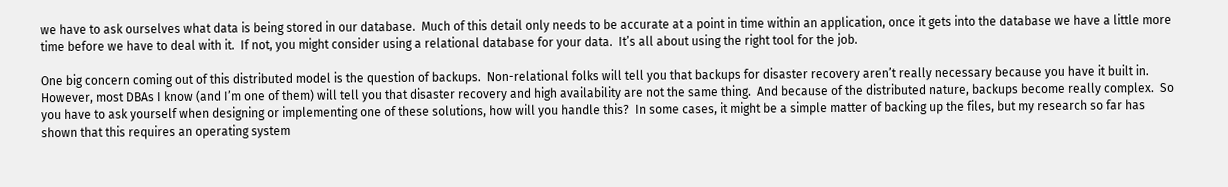we have to ask ourselves what data is being stored in our database.  Much of this detail only needs to be accurate at a point in time within an application, once it gets into the database we have a little more time before we have to deal with it.  If not, you might consider using a relational database for your data.  It’s all about using the right tool for the job.

One big concern coming out of this distributed model is the question of backups.  Non-relational folks will tell you that backups for disaster recovery aren’t really necessary because you have it built in.  However, most DBAs I know (and I’m one of them) will tell you that disaster recovery and high availability are not the same thing.  And because of the distributed nature, backups become really complex.  So you have to ask yourself when designing or implementing one of these solutions, how will you handle this?  In some cases, it might be a simple matter of backing up the files, but my research so far has shown that this requires an operating system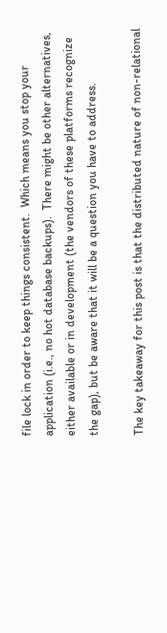file lock in order to keep things consistent.  Which means you stop your application (i.e., no hot database backups).  There might be other alternatives, either available or in development (the vendors of these platforms recognize the gap), but be aware that it will be a question you have to address.

The key takeaway for this post is that the distributed nature of non-relational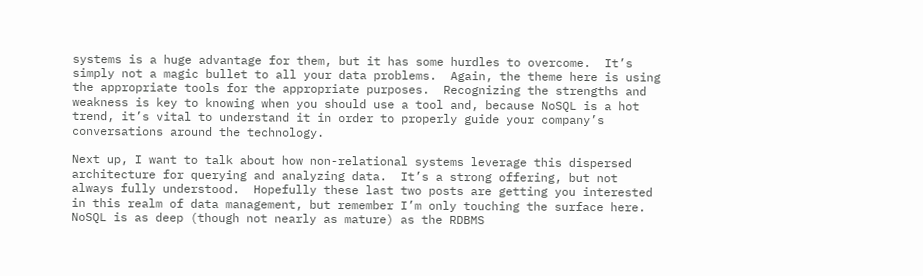systems is a huge advantage for them, but it has some hurdles to overcome.  It’s simply not a magic bullet to all your data problems.  Again, the theme here is using the appropriate tools for the appropriate purposes.  Recognizing the strengths and weakness is key to knowing when you should use a tool and, because NoSQL is a hot trend, it’s vital to understand it in order to properly guide your company’s conversations around the technology.

Next up, I want to talk about how non-relational systems leverage this dispersed architecture for querying and analyzing data.  It’s a strong offering, but not always fully understood.  Hopefully these last two posts are getting you interested in this realm of data management, but remember I’m only touching the surface here.  NoSQL is as deep (though not nearly as mature) as the RDBMS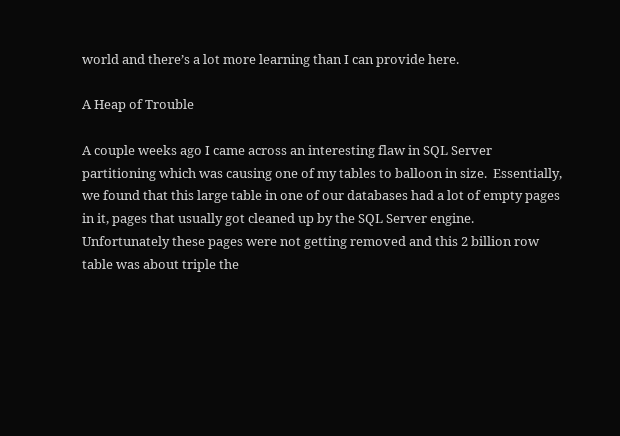world and there’s a lot more learning than I can provide here.

A Heap of Trouble

A couple weeks ago I came across an interesting flaw in SQL Server partitioning which was causing one of my tables to balloon in size.  Essentially, we found that this large table in one of our databases had a lot of empty pages in it, pages that usually got cleaned up by the SQL Server engine.  Unfortunately these pages were not getting removed and this 2 billion row table was about triple the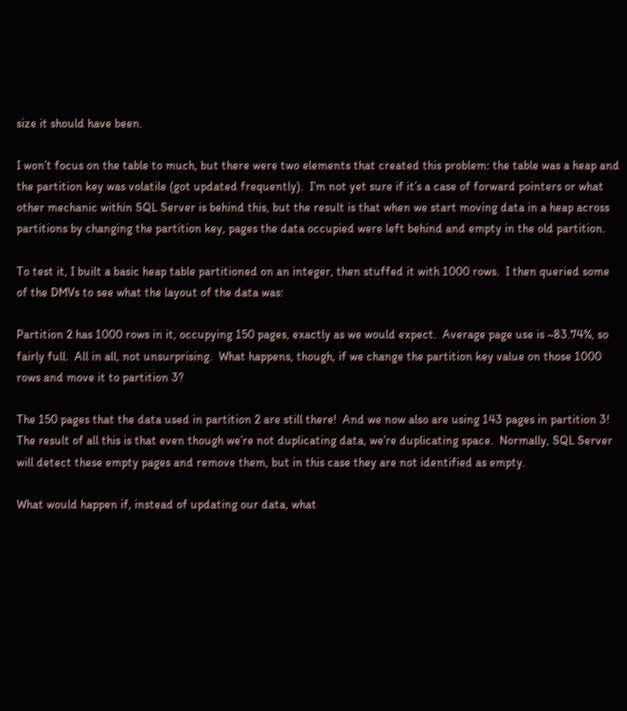size it should have been.

I won’t focus on the table to much, but there were two elements that created this problem: the table was a heap and the partition key was volatile (got updated frequently).  I’m not yet sure if it’s a case of forward pointers or what other mechanic within SQL Server is behind this, but the result is that when we start moving data in a heap across partitions by changing the partition key, pages the data occupied were left behind and empty in the old partition.

To test it, I built a basic heap table partitioned on an integer, then stuffed it with 1000 rows.  I then queried some of the DMVs to see what the layout of the data was:

Partition 2 has 1000 rows in it, occupying 150 pages, exactly as we would expect.  Average page use is ~83.74%, so fairly full.  All in all, not unsurprising.  What happens, though, if we change the partition key value on those 1000 rows and move it to partition 3?

The 150 pages that the data used in partition 2 are still there!  And we now also are using 143 pages in partition 3!  The result of all this is that even though we’re not duplicating data, we’re duplicating space.  Normally, SQL Server will detect these empty pages and remove them, but in this case they are not identified as empty.

What would happen if, instead of updating our data, what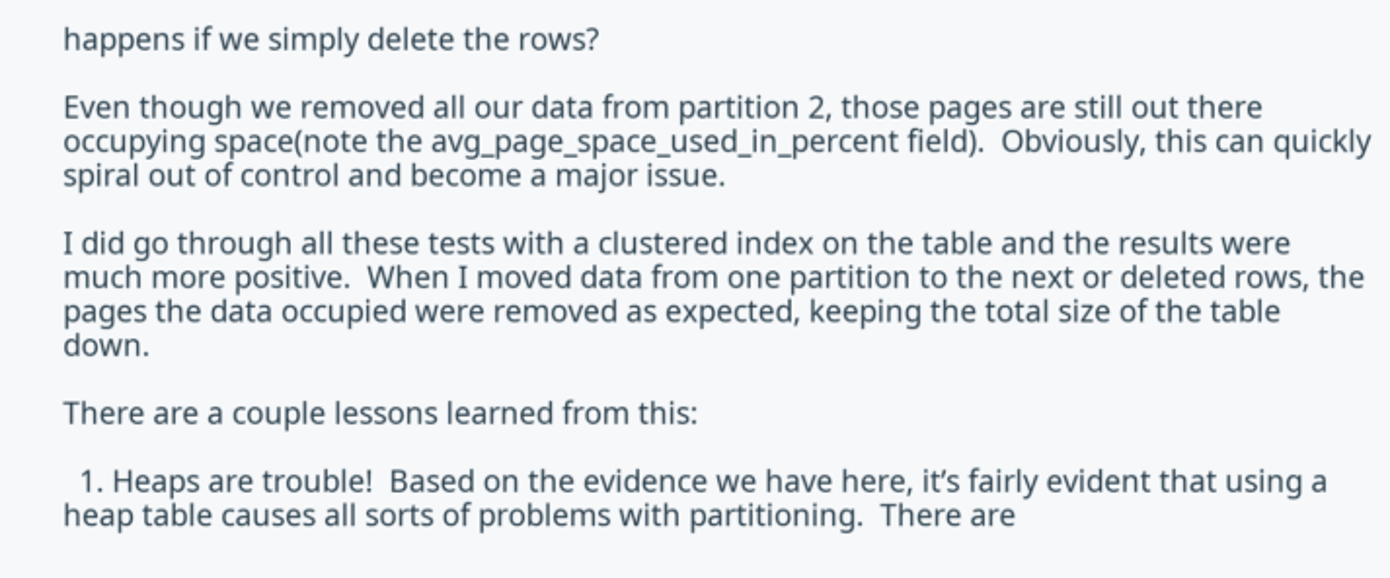happens if we simply delete the rows?

Even though we removed all our data from partition 2, those pages are still out there occupying space(note the avg_page_space_used_in_percent field).  Obviously, this can quickly spiral out of control and become a major issue.

I did go through all these tests with a clustered index on the table and the results were much more positive.  When I moved data from one partition to the next or deleted rows, the pages the data occupied were removed as expected, keeping the total size of the table down.

There are a couple lessons learned from this:

  1. Heaps are trouble!  Based on the evidence we have here, it’s fairly evident that using a heap table causes all sorts of problems with partitioning.  There are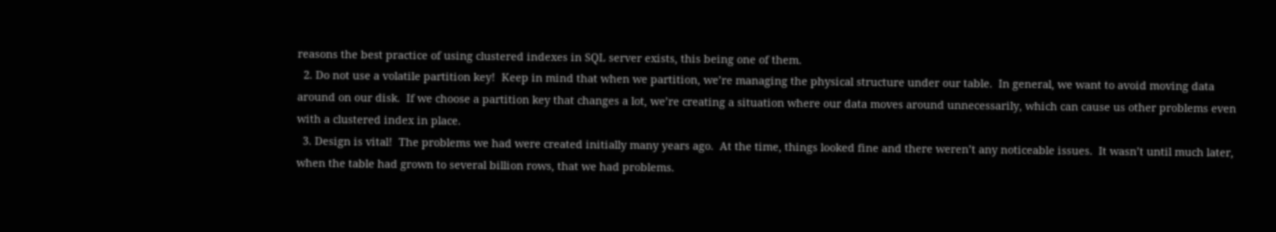reasons the best practice of using clustered indexes in SQL server exists, this being one of them.
  2. Do not use a volatile partition key!  Keep in mind that when we partition, we’re managing the physical structure under our table.  In general, we want to avoid moving data around on our disk.  If we choose a partition key that changes a lot, we’re creating a situation where our data moves around unnecessarily, which can cause us other problems even with a clustered index in place.
  3. Design is vital!  The problems we had were created initially many years ago.  At the time, things looked fine and there weren’t any noticeable issues.  It wasn’t until much later, when the table had grown to several billion rows, that we had problems.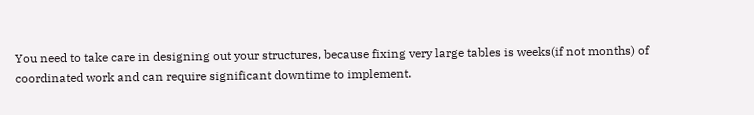You need to take care in designing out your structures, because fixing very large tables is weeks(if not months) of coordinated work and can require significant downtime to implement.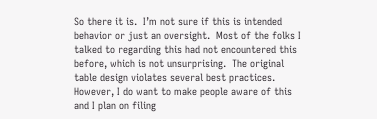So there it is.  I’m not sure if this is intended behavior or just an oversight.  Most of the folks I talked to regarding this had not encountered this before, which is not unsurprising.  The original table design violates several best practices.  However, I do want to make people aware of this and I plan on filing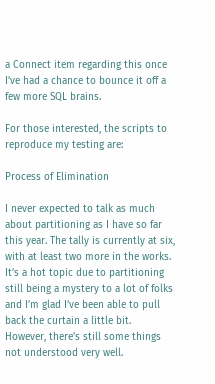a Connect item regarding this once I’ve had a chance to bounce it off a few more SQL brains.

For those interested, the scripts to reproduce my testing are:

Process of Elimination

I never expected to talk as much about partitioning as I have so far this year. The tally is currently at six, with at least two more in the works. It’s a hot topic due to partitioning still being a mystery to a lot of folks and I’m glad I’ve been able to pull back the curtain a little bit.  However, there’s still some things not understood very well.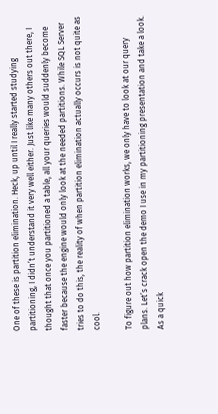One of these is partition elimination. Heck, up until I really started studying partitioning, I didn’t understand it very well either. Just like many others out there, I thought that once you partitioned a table, all your queries would suddenly become faster because the engine would only look at the needed partitions. While SQL Server tries to do this, the reality of when partition elimination actually occurs is not quite as cool.

To figure out how partition elimination works, we only have to look at our query plans. Let’s crack open the demo I use in my partitioning presentation and take a look. As a quick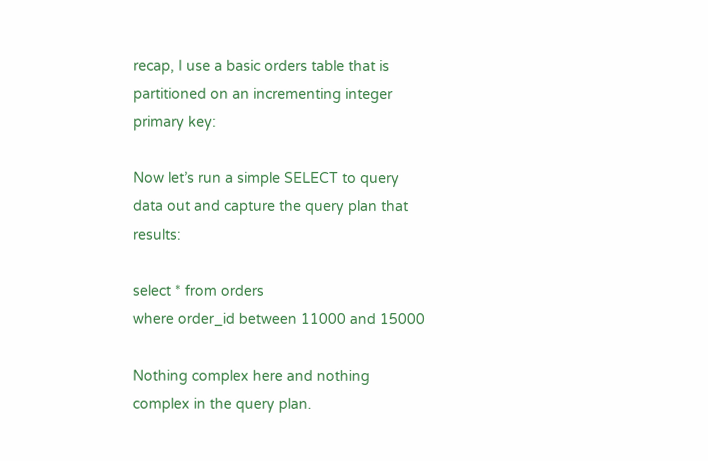recap, I use a basic orders table that is partitioned on an incrementing integer primary key:

Now let’s run a simple SELECT to query data out and capture the query plan that results:

select * from orders
where order_id between 11000 and 15000

Nothing complex here and nothing complex in the query plan.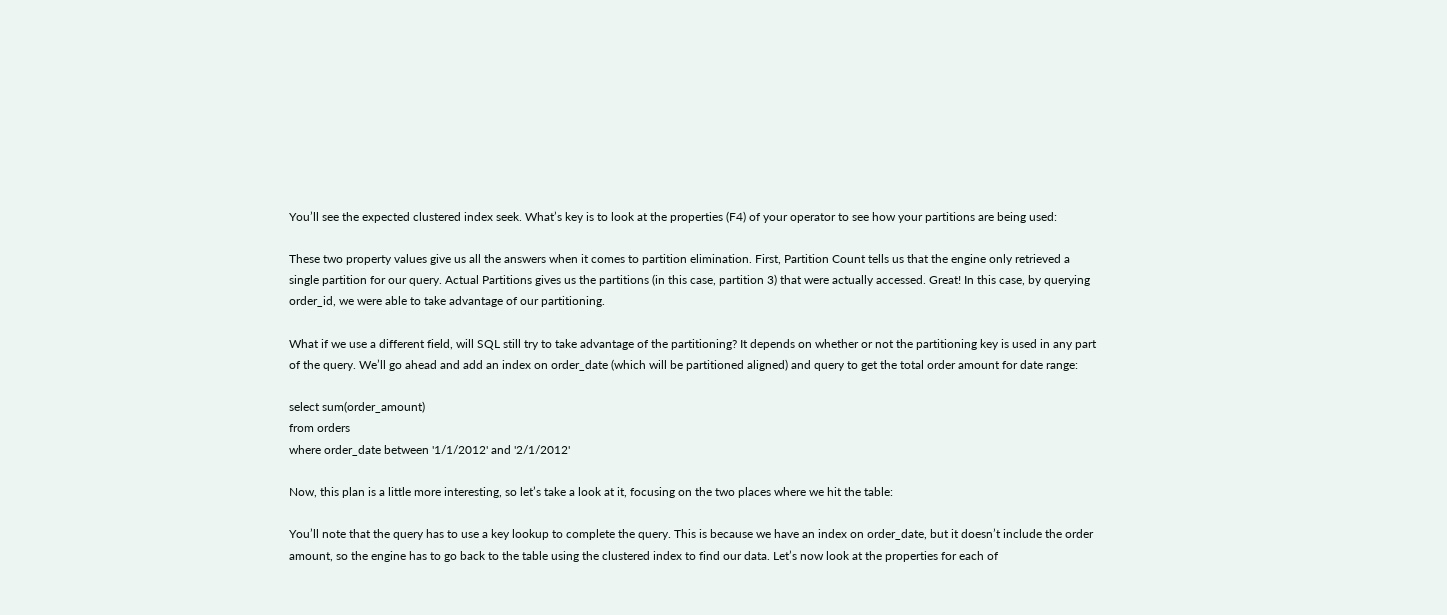You’ll see the expected clustered index seek. What’s key is to look at the properties (F4) of your operator to see how your partitions are being used:

These two property values give us all the answers when it comes to partition elimination. First, Partition Count tells us that the engine only retrieved a single partition for our query. Actual Partitions gives us the partitions (in this case, partition 3) that were actually accessed. Great! In this case, by querying order_id, we were able to take advantage of our partitioning.

What if we use a different field, will SQL still try to take advantage of the partitioning? It depends on whether or not the partitioning key is used in any part of the query. We’ll go ahead and add an index on order_date (which will be partitioned aligned) and query to get the total order amount for date range:

select sum(order_amount)
from orders
where order_date between '1/1/2012' and '2/1/2012'

Now, this plan is a little more interesting, so let’s take a look at it, focusing on the two places where we hit the table:

You’ll note that the query has to use a key lookup to complete the query. This is because we have an index on order_date, but it doesn’t include the order amount, so the engine has to go back to the table using the clustered index to find our data. Let’s now look at the properties for each of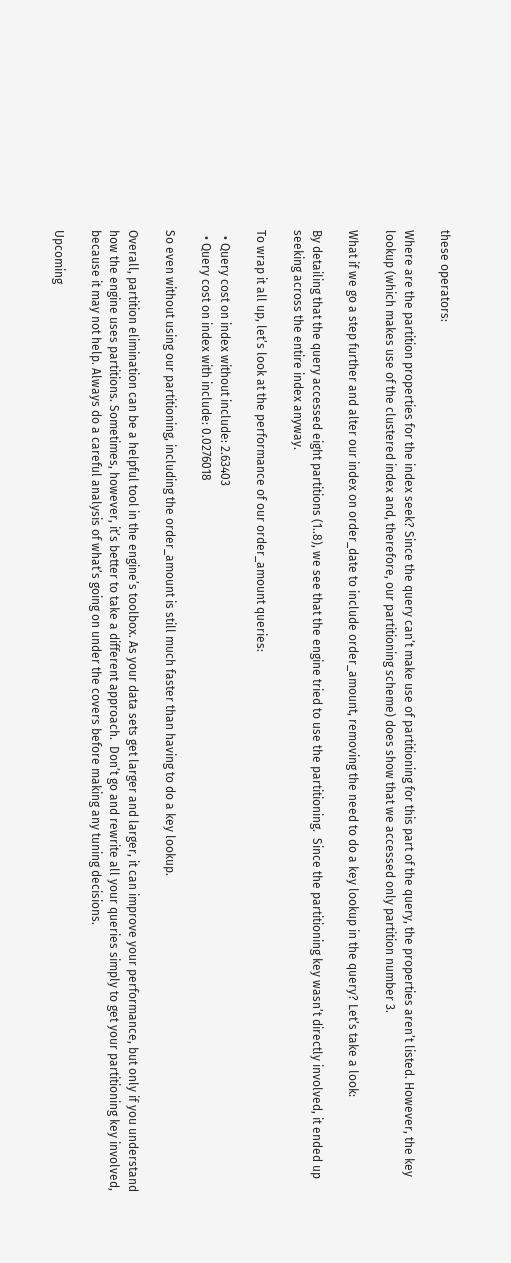these operators:

Where are the partition properties for the index seek? Since the query can’t make use of partitioning for this part of the query, the properties aren’t listed. However, the key lookup (which makes use of the clustered index and, therefore, our partitioning scheme) does show that we accessed only partition number 3.

What if we go a step further and alter our index on order_date to include order_amount, removing the need to do a key lookup in the query? Let’s take a look:

By detailing that the query accessed eight partitions (1..8), we see that the engine tried to use the partitioning.  Since the partitioning key wasn’t directly involved, it ended up seeking across the entire index anyway.

To wrap it all up, let’s look at the performance of our order_amount queries:

  • Query cost on index without include: 2.63403
  • Query cost on index with include: 0.0276018

So even without using our partitioning, including the order_amount is still much faster than having to do a key lookup.

Overall, partition elimination can be a helpful tool in the engine’s toolbox. As your data sets get larger and larger, it can improve your performance, but only if you understand how the engine uses partitions. Sometimes, however, it’s better to take a different approach.  Don’t go and rewrite all your queries simply to get your partitioning key involved, because it may not help. Always do a careful analysis of what’s going on under the covers before making any tuning decisions.

Upcoming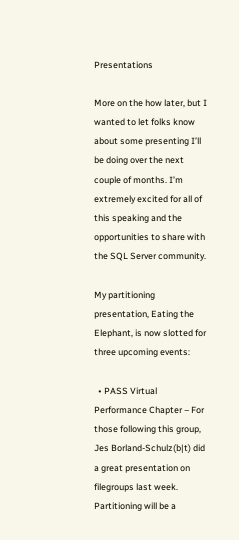Presentations

More on the how later, but I wanted to let folks know about some presenting I’ll be doing over the next couple of months. I’m extremely excited for all of this speaking and the opportunities to share with the SQL Server community.

My partitioning presentation, Eating the Elephant, is now slotted for three upcoming events:

  • PASS Virtual Performance Chapter – For those following this group, Jes Borland-Schulz(b|t) did a great presentation on filegroups last week. Partitioning will be a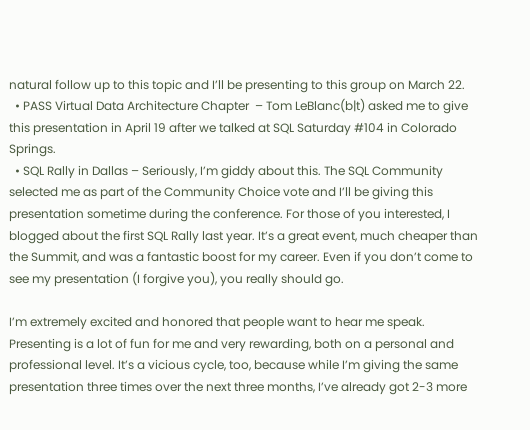natural follow up to this topic and I’ll be presenting to this group on March 22.
  • PASS Virtual Data Architecture Chapter  – Tom LeBlanc(b|t) asked me to give this presentation in April 19 after we talked at SQL Saturday #104 in Colorado Springs.
  • SQL Rally in Dallas – Seriously, I’m giddy about this. The SQL Community selected me as part of the Community Choice vote and I’ll be giving this presentation sometime during the conference. For those of you interested, I blogged about the first SQL Rally last year. It’s a great event, much cheaper than the Summit, and was a fantastic boost for my career. Even if you don’t come to see my presentation (I forgive you), you really should go.

I’m extremely excited and honored that people want to hear me speak. Presenting is a lot of fun for me and very rewarding, both on a personal and professional level. It’s a vicious cycle, too, because while I’m giving the same presentation three times over the next three months, I’ve already got 2-3 more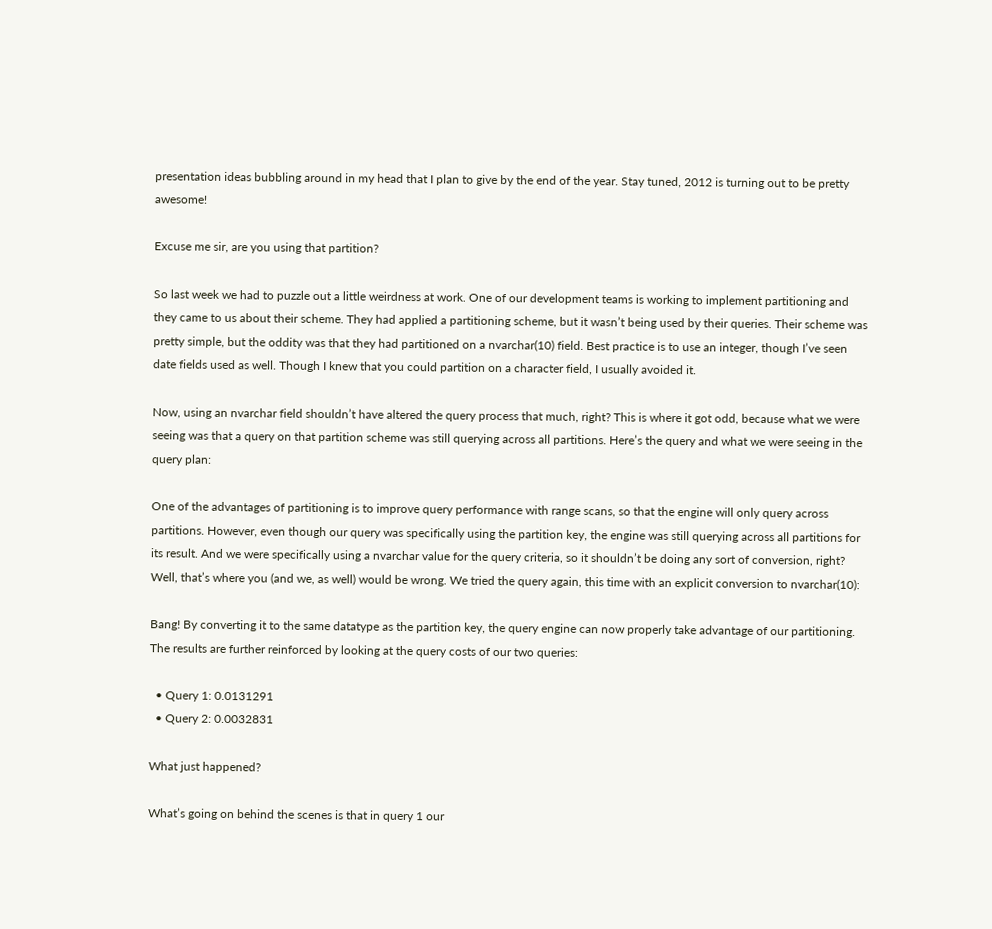presentation ideas bubbling around in my head that I plan to give by the end of the year. Stay tuned, 2012 is turning out to be pretty awesome!

Excuse me sir, are you using that partition?

So last week we had to puzzle out a little weirdness at work. One of our development teams is working to implement partitioning and they came to us about their scheme. They had applied a partitioning scheme, but it wasn’t being used by their queries. Their scheme was pretty simple, but the oddity was that they had partitioned on a nvarchar(10) field. Best practice is to use an integer, though I’ve seen date fields used as well. Though I knew that you could partition on a character field, I usually avoided it.

Now, using an nvarchar field shouldn’t have altered the query process that much, right? This is where it got odd, because what we were seeing was that a query on that partition scheme was still querying across all partitions. Here’s the query and what we were seeing in the query plan:

One of the advantages of partitioning is to improve query performance with range scans, so that the engine will only query across partitions. However, even though our query was specifically using the partition key, the engine was still querying across all partitions for its result. And we were specifically using a nvarchar value for the query criteria, so it shouldn’t be doing any sort of conversion, right? Well, that’s where you (and we, as well) would be wrong. We tried the query again, this time with an explicit conversion to nvarchar(10):

Bang! By converting it to the same datatype as the partition key, the query engine can now properly take advantage of our partitioning. The results are further reinforced by looking at the query costs of our two queries:

  • Query 1: 0.0131291
  • Query 2: 0.0032831

What just happened?

What’s going on behind the scenes is that in query 1 our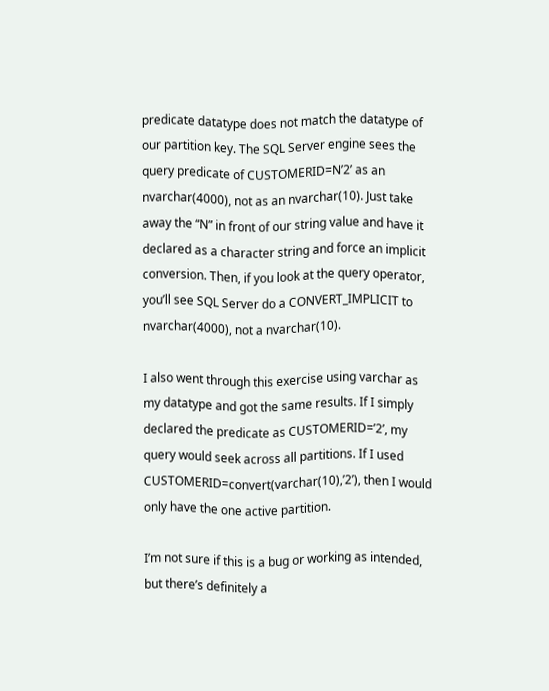predicate datatype does not match the datatype of our partition key. The SQL Server engine sees the query predicate of CUSTOMERID=N’2’ as an nvarchar(4000), not as an nvarchar(10). Just take away the “N” in front of our string value and have it declared as a character string and force an implicit conversion. Then, if you look at the query operator, you’ll see SQL Server do a CONVERT_IMPLICIT to nvarchar(4000), not a nvarchar(10).

I also went through this exercise using varchar as my datatype and got the same results. If I simply declared the predicate as CUSTOMERID=’2’, my query would seek across all partitions. If I used CUSTOMERID=convert(varchar(10),’2’), then I would only have the one active partition.

I’m not sure if this is a bug or working as intended, but there’s definitely a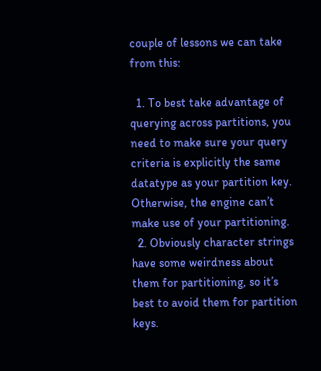couple of lessons we can take from this:

  1. To best take advantage of querying across partitions, you need to make sure your query criteria is explicitly the same datatype as your partition key. Otherwise, the engine can’t make use of your partitioning.
  2. Obviously character strings have some weirdness about them for partitioning, so it’s best to avoid them for partition keys.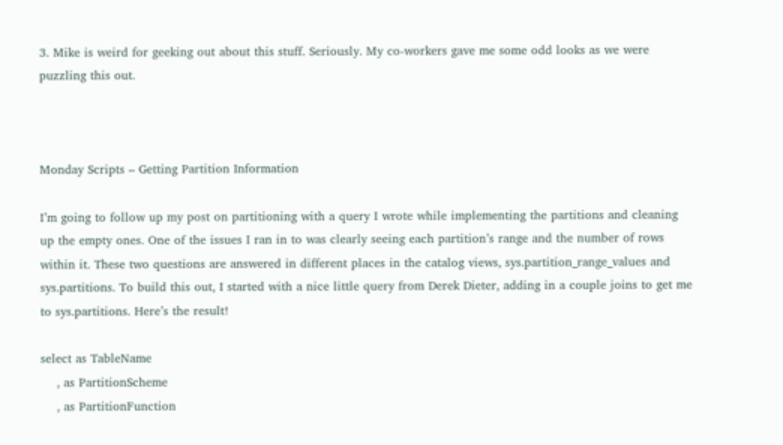3. Mike is weird for geeking out about this stuff. Seriously. My co-workers gave me some odd looks as we were puzzling this out.



Monday Scripts – Getting Partition Information

I’m going to follow up my post on partitioning with a query I wrote while implementing the partitions and cleaning up the empty ones. One of the issues I ran in to was clearly seeing each partition’s range and the number of rows within it. These two questions are answered in different places in the catalog views, sys.partition_range_values and sys.partitions. To build this out, I started with a nice little query from Derek Dieter, adding in a couple joins to get me to sys.partitions. Here’s the result!

select as TableName
    , as PartitionScheme
    , as PartitionFunction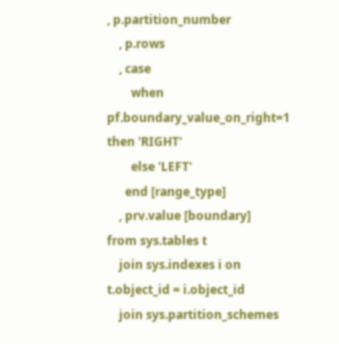, p.partition_number
    , p.rows
    , case
        when pf.boundary_value_on_right=1 then 'RIGHT'
        else 'LEFT'
      end [range_type]
    , prv.value [boundary]
from sys.tables t
    join sys.indexes i on t.object_id = i.object_id
    join sys.partition_schemes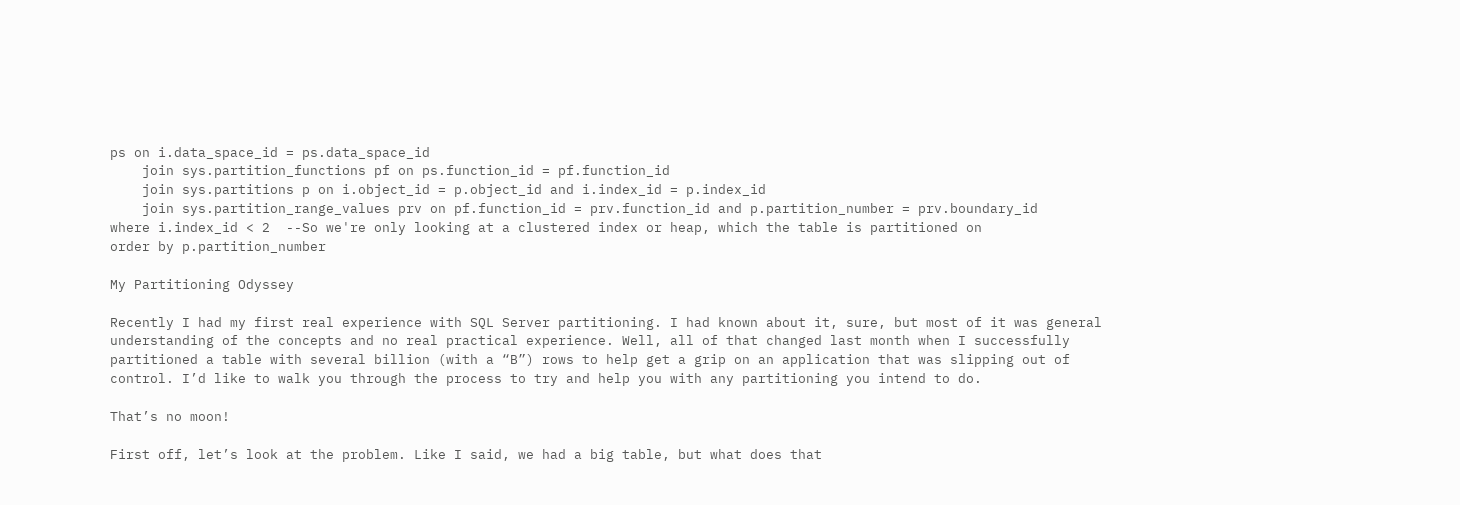ps on i.data_space_id = ps.data_space_id
    join sys.partition_functions pf on ps.function_id = pf.function_id
    join sys.partitions p on i.object_id = p.object_id and i.index_id = p.index_id
    join sys.partition_range_values prv on pf.function_id = prv.function_id and p.partition_number = prv.boundary_id
where i.index_id < 2  --So we're only looking at a clustered index or heap, which the table is partitioned on
order by p.partition_number

My Partitioning Odyssey

Recently I had my first real experience with SQL Server partitioning. I had known about it, sure, but most of it was general understanding of the concepts and no real practical experience. Well, all of that changed last month when I successfully partitioned a table with several billion (with a “B”) rows to help get a grip on an application that was slipping out of control. I’d like to walk you through the process to try and help you with any partitioning you intend to do.

That’s no moon!

First off, let’s look at the problem. Like I said, we had a big table, but what does that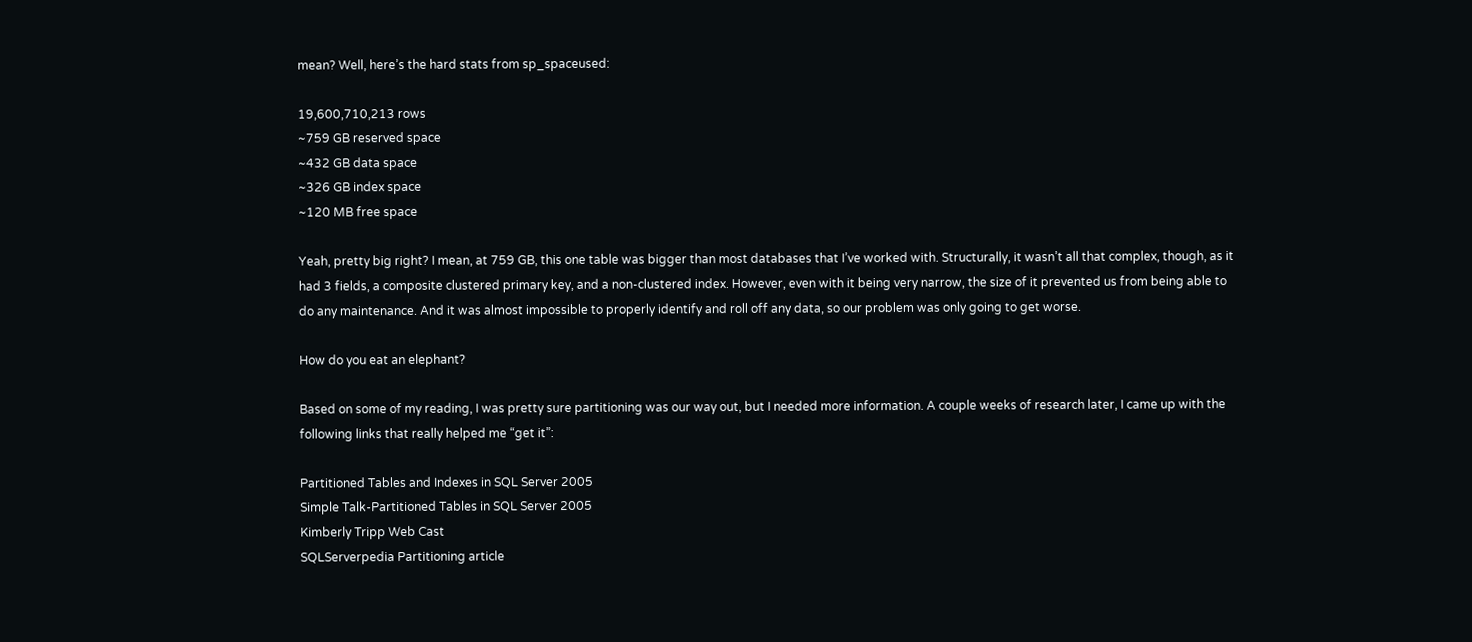mean? Well, here’s the hard stats from sp_spaceused:

19,600,710,213 rows
~759 GB reserved space
~432 GB data space
~326 GB index space
~120 MB free space

Yeah, pretty big right? I mean, at 759 GB, this one table was bigger than most databases that I’ve worked with. Structurally, it wasn’t all that complex, though, as it had 3 fields, a composite clustered primary key, and a non-clustered index. However, even with it being very narrow, the size of it prevented us from being able to do any maintenance. And it was almost impossible to properly identify and roll off any data, so our problem was only going to get worse.

How do you eat an elephant?

Based on some of my reading, I was pretty sure partitioning was our way out, but I needed more information. A couple weeks of research later, I came up with the following links that really helped me “get it”:

Partitioned Tables and Indexes in SQL Server 2005
Simple Talk-Partitioned Tables in SQL Server 2005
Kimberly Tripp Web Cast
SQLServerpedia Partitioning article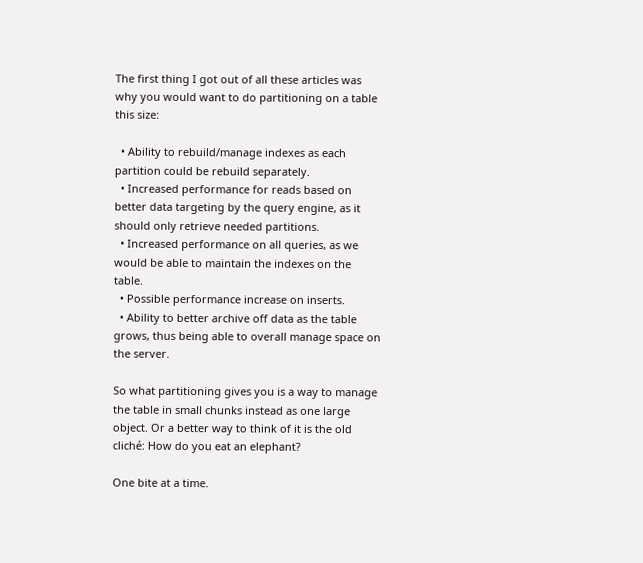The first thing I got out of all these articles was why you would want to do partitioning on a table this size:

  • Ability to rebuild/manage indexes as each partition could be rebuild separately.
  • Increased performance for reads based on better data targeting by the query engine, as it should only retrieve needed partitions.
  • Increased performance on all queries, as we would be able to maintain the indexes on the table.
  • Possible performance increase on inserts.
  • Ability to better archive off data as the table grows, thus being able to overall manage space on the server.

So what partitioning gives you is a way to manage the table in small chunks instead as one large object. Or a better way to think of it is the old cliché: How do you eat an elephant?

One bite at a time.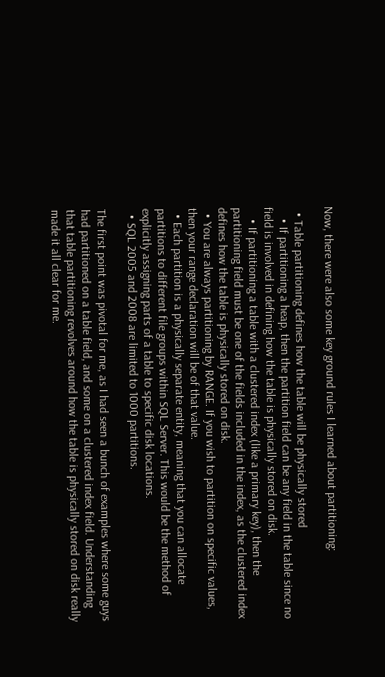Now, there were also some key ground rules I learned about partitioning:

  • Table partitioning defines how the table will be physically stored
    • If partitioning a heap, then the partition field can be any field in the table since no field is involved in defining how the table is physically stored on disk.
    • If partitioning a table with a clustered index (like a primary key), then the partitioning field must be one of the fields included in the index, as the clustered index defines how the table is physically stored on disk.
  • You are always partitioning by RANGE. If you wish to partition on specific values, then your range declaration will be of that value.
  • Each partition is a physically separate entity, meaning that you can allocate partitions to different file groups within SQL Server. This would be the method of explicitly assigning parts of a table to specific disk locations.
  • SQL 2005 and 2008 are limited to 1000 partitions.

The first point was pivotal for me, as I had seen a bunch of examples where some guys had partitioned on a table field, and some on a clustered index field. Understanding that table partitioning revolves around how the table is physically stored on disk really made it all clear for me.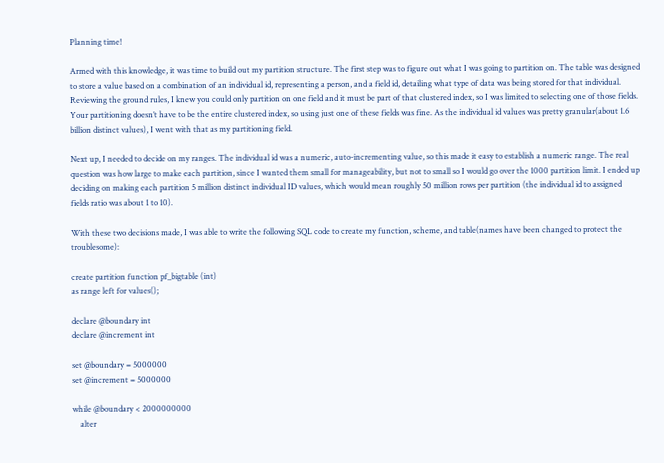Planning time!

Armed with this knowledge, it was time to build out my partition structure. The first step was to figure out what I was going to partition on. The table was designed to store a value based on a combination of an individual id, representing a person, and a field id, detailing what type of data was being stored for that individual. Reviewing the ground rules, I knew you could only partition on one field and it must be part of that clustered index, so I was limited to selecting one of those fields. Your partitioning doesn’t have to be the entire clustered index, so using just one of these fields was fine. As the individual id values was pretty granular(about 1.6 billion distinct values), I went with that as my partitioning field.

Next up, I needed to decide on my ranges. The individual id was a numeric, auto-incrementing value, so this made it easy to establish a numeric range. The real question was how large to make each partition, since I wanted them small for manageability, but not to small so I would go over the 1000 partition limit. I ended up deciding on making each partition 5 million distinct individual ID values, which would mean roughly 50 million rows per partition (the individual id to assigned fields ratio was about 1 to 10).

With these two decisions made, I was able to write the following SQL code to create my function, scheme, and table(names have been changed to protect the troublesome):

create partition function pf_bigtable (int)
as range left for values();

declare @boundary int
declare @increment int

set @boundary = 5000000
set @increment = 5000000

while @boundary < 2000000000
    alter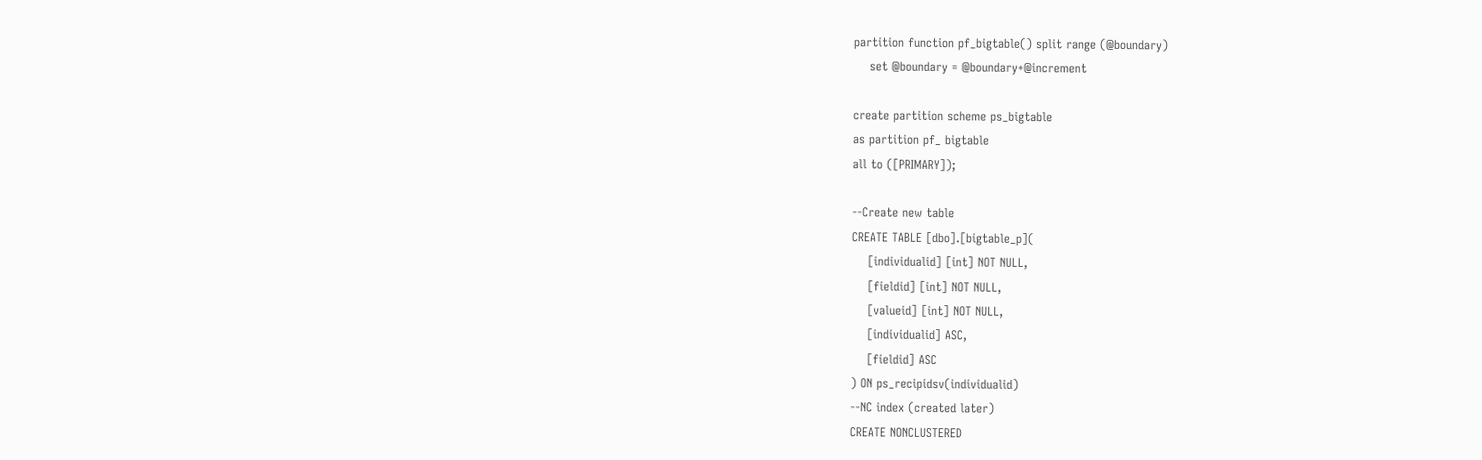partition function pf_bigtable() split range (@boundary)
    set @boundary = @boundary+@increment

create partition scheme ps_bigtable
as partition pf_ bigtable
all to ([PRIMARY]);

--Create new table
CREATE TABLE [dbo].[bigtable_p](
    [individualid] [int] NOT NULL,
    [fieldid] [int] NOT NULL,
    [valueid] [int] NOT NULL,
    [individualid] ASC,
    [fieldid] ASC
) ON ps_recipidsv(individualid)
--NC index (created later)
CREATE NONCLUSTERED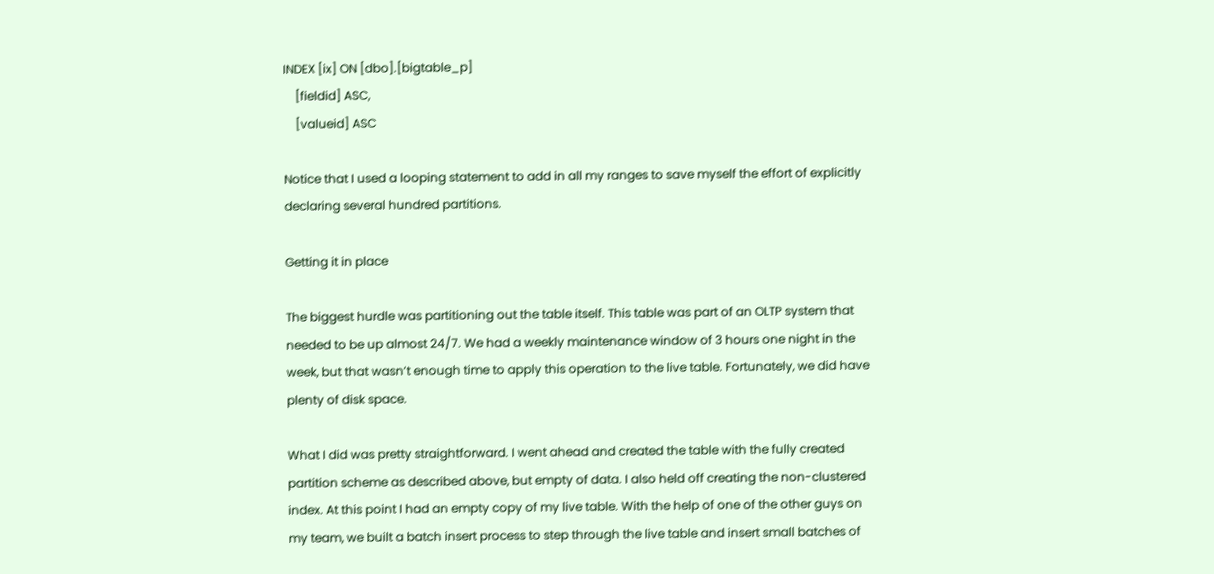INDEX [ix] ON [dbo].[bigtable_p]
    [fieldid] ASC,
    [valueid] ASC

Notice that I used a looping statement to add in all my ranges to save myself the effort of explicitly declaring several hundred partitions.

Getting it in place

The biggest hurdle was partitioning out the table itself. This table was part of an OLTP system that needed to be up almost 24/7. We had a weekly maintenance window of 3 hours one night in the week, but that wasn’t enough time to apply this operation to the live table. Fortunately, we did have plenty of disk space.

What I did was pretty straightforward. I went ahead and created the table with the fully created partition scheme as described above, but empty of data. I also held off creating the non-clustered index. At this point I had an empty copy of my live table. With the help of one of the other guys on my team, we built a batch insert process to step through the live table and insert small batches of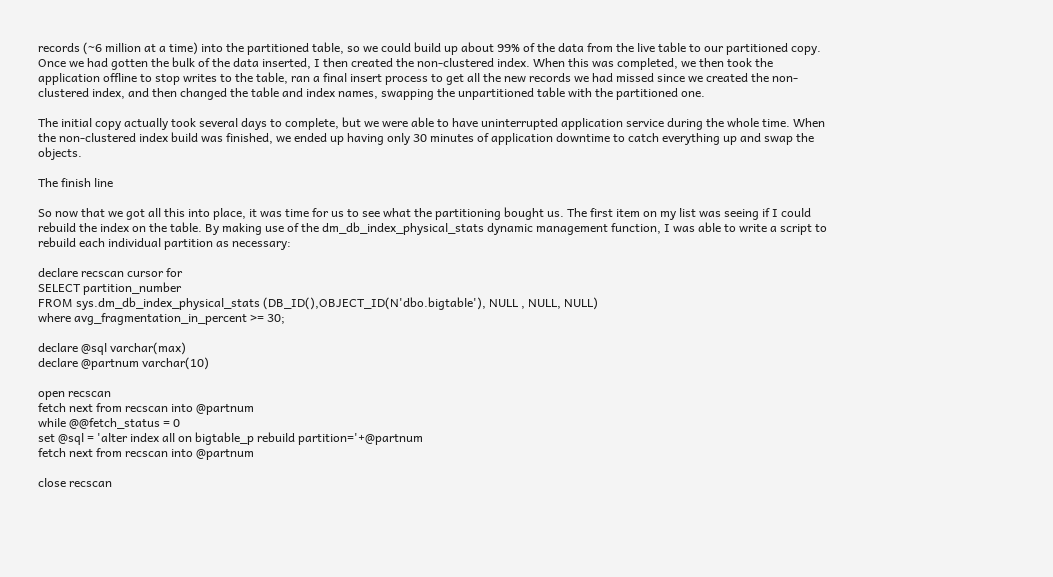records (~6 million at a time) into the partitioned table, so we could build up about 99% of the data from the live table to our partitioned copy. Once we had gotten the bulk of the data inserted, I then created the non-clustered index. When this was completed, we then took the application offline to stop writes to the table, ran a final insert process to get all the new records we had missed since we created the non-clustered index, and then changed the table and index names, swapping the unpartitioned table with the partitioned one.

The initial copy actually took several days to complete, but we were able to have uninterrupted application service during the whole time. When the non-clustered index build was finished, we ended up having only 30 minutes of application downtime to catch everything up and swap the objects.

The finish line

So now that we got all this into place, it was time for us to see what the partitioning bought us. The first item on my list was seeing if I could rebuild the index on the table. By making use of the dm_db_index_physical_stats dynamic management function, I was able to write a script to rebuild each individual partition as necessary:

declare recscan cursor for
SELECT partition_number
FROM sys.dm_db_index_physical_stats (DB_ID(),OBJECT_ID(N'dbo.bigtable'), NULL , NULL, NULL)
where avg_fragmentation_in_percent >= 30;

declare @sql varchar(max)
declare @partnum varchar(10)

open recscan
fetch next from recscan into @partnum
while @@fetch_status = 0
set @sql = 'alter index all on bigtable_p rebuild partition='+@partnum
fetch next from recscan into @partnum

close recscan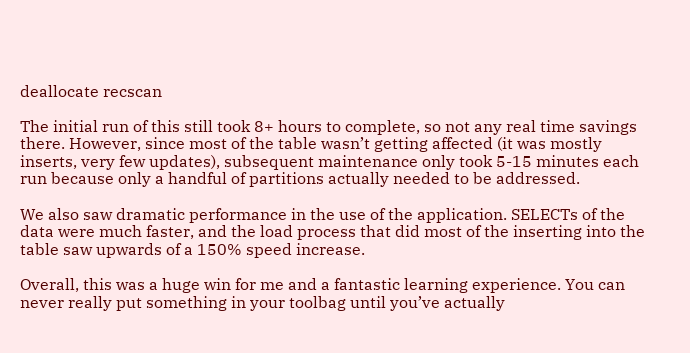deallocate recscan

The initial run of this still took 8+ hours to complete, so not any real time savings there. However, since most of the table wasn’t getting affected (it was mostly inserts, very few updates), subsequent maintenance only took 5-15 minutes each run because only a handful of partitions actually needed to be addressed.

We also saw dramatic performance in the use of the application. SELECTs of the data were much faster, and the load process that did most of the inserting into the table saw upwards of a 150% speed increase.

Overall, this was a huge win for me and a fantastic learning experience. You can never really put something in your toolbag until you’ve actually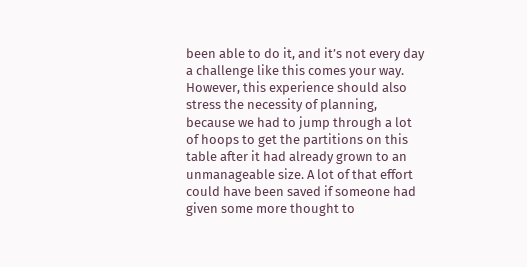been able to do it, and it’s not every day a challenge like this comes your way. However, this experience should also stress the necessity of planning, because we had to jump through a lot of hoops to get the partitions on this table after it had already grown to an unmanageable size. A lot of that effort could have been saved if someone had given some more thought to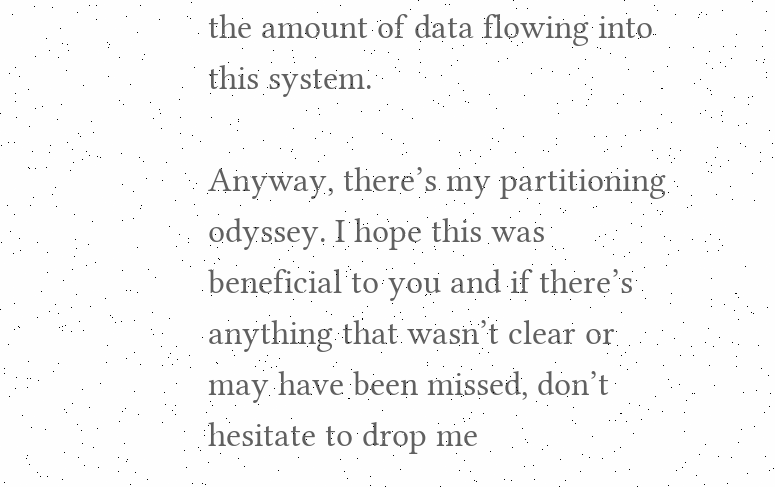the amount of data flowing into this system.

Anyway, there’s my partitioning odyssey. I hope this was beneficial to you and if there’s anything that wasn’t clear or may have been missed, don’t hesitate to drop me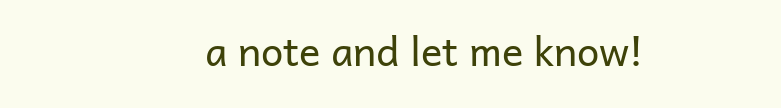a note and let me know!